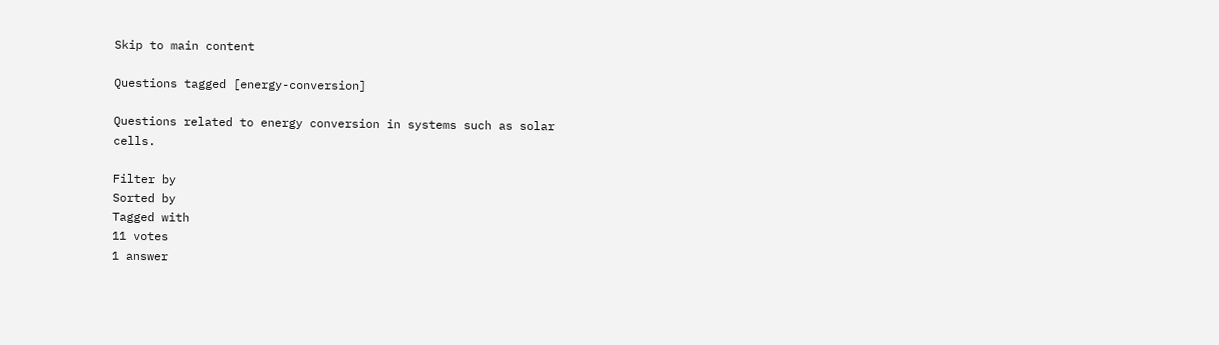Skip to main content

Questions tagged [energy-conversion]

Questions related to energy conversion in systems such as solar cells.

Filter by
Sorted by
Tagged with
11 votes
1 answer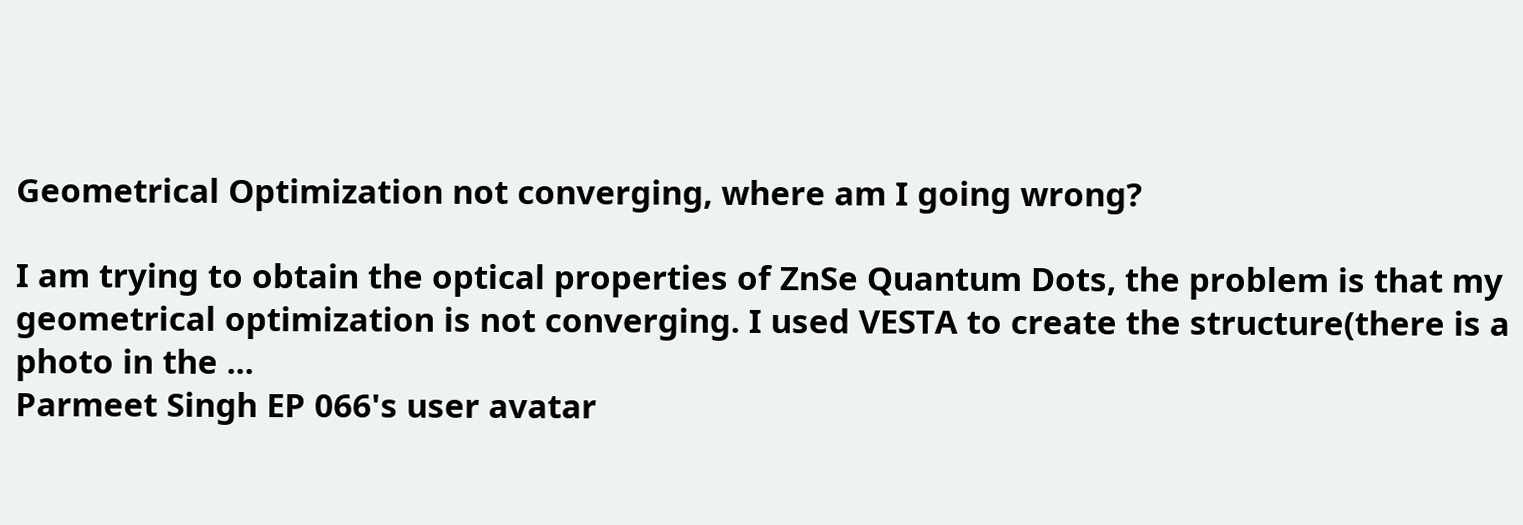Geometrical Optimization not converging, where am I going wrong?

I am trying to obtain the optical properties of ZnSe Quantum Dots, the problem is that my geometrical optimization is not converging. I used VESTA to create the structure(there is a photo in the ...
Parmeet Singh EP 066's user avatar